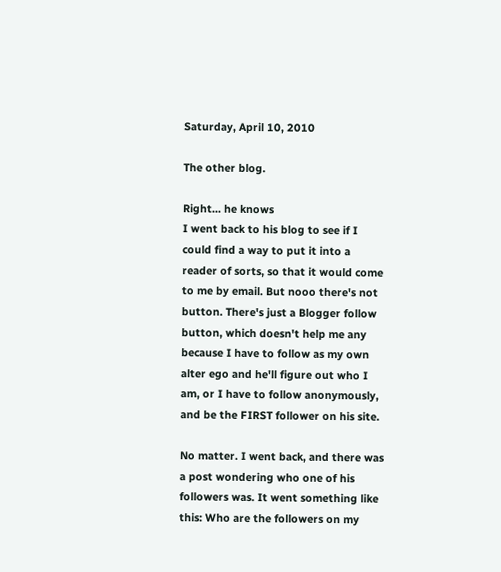Saturday, April 10, 2010

The other blog.

Right... he knows
I went back to his blog to see if I could find a way to put it into a reader of sorts, so that it would come to me by email. But nooo there's not button. There's just a Blogger follow button, which doesn't help me any because I have to follow as my own alter ego and he'll figure out who I am, or I have to follow anonymously, and be the FIRST follower on his site.

No matter. I went back, and there was a post wondering who one of his followers was. It went something like this: Who are the followers on my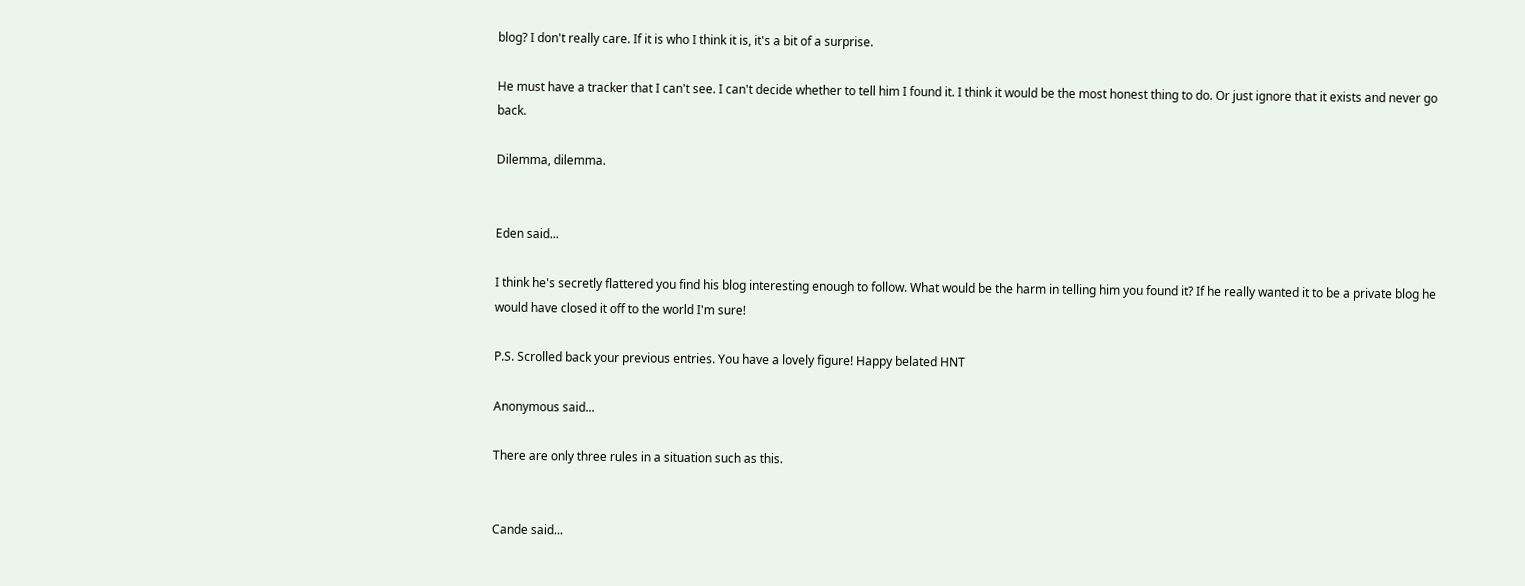blog? I don't really care. If it is who I think it is, it's a bit of a surprise.

He must have a tracker that I can't see. I can't decide whether to tell him I found it. I think it would be the most honest thing to do. Or just ignore that it exists and never go back.

Dilemma, dilemma.


Eden said...

I think he's secretly flattered you find his blog interesting enough to follow. What would be the harm in telling him you found it? If he really wanted it to be a private blog he would have closed it off to the world I'm sure!

P.S. Scrolled back your previous entries. You have a lovely figure! Happy belated HNT

Anonymous said...

There are only three rules in a situation such as this.


Cande said...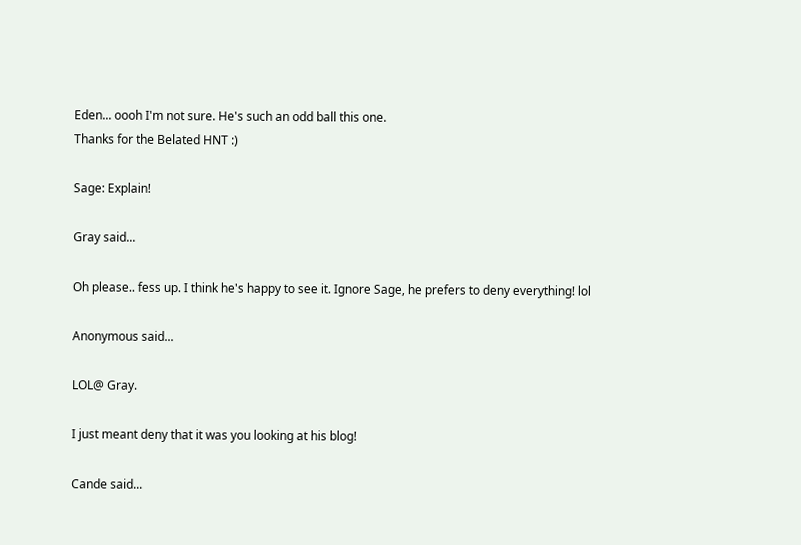Eden... oooh I'm not sure. He's such an odd ball this one.
Thanks for the Belated HNT :)

Sage: Explain!

Gray said...

Oh please.. fess up. I think he's happy to see it. Ignore Sage, he prefers to deny everything! lol

Anonymous said...

LOL@ Gray.

I just meant deny that it was you looking at his blog!

Cande said...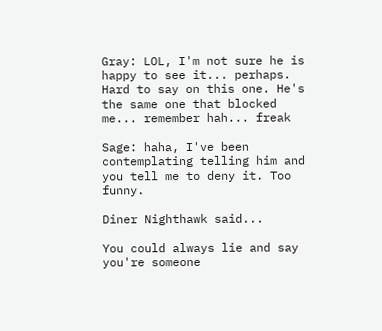Gray: LOL, I'm not sure he is happy to see it... perhaps. Hard to say on this one. He's the same one that blocked me... remember hah... freak

Sage: haha, I've been contemplating telling him and you tell me to deny it. Too funny.

Diner Nighthawk said...

You could always lie and say you're someone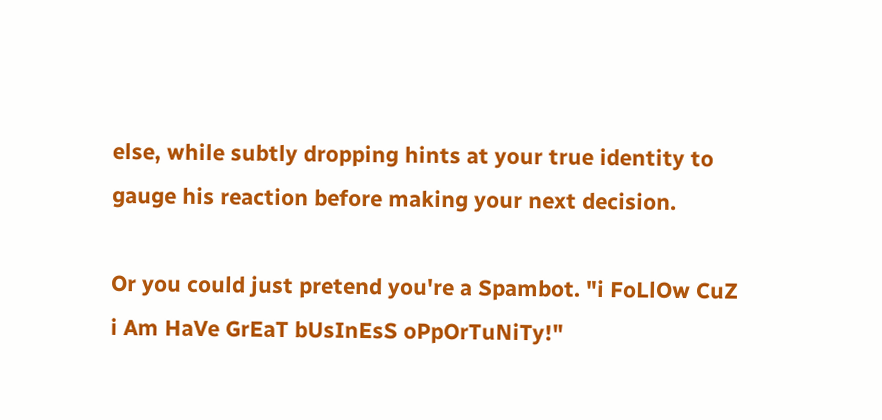else, while subtly dropping hints at your true identity to gauge his reaction before making your next decision.

Or you could just pretend you're a Spambot. "i FoLlOw CuZ i Am HaVe GrEaT bUsInEsS oPpOrTuNiTy!"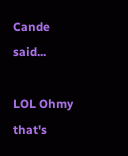Cande said...

LOL Ohmy that's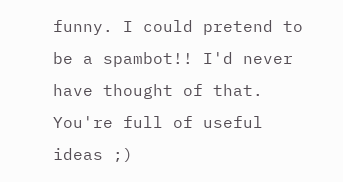funny. I could pretend to be a spambot!! I'd never have thought of that. You're full of useful ideas ;)